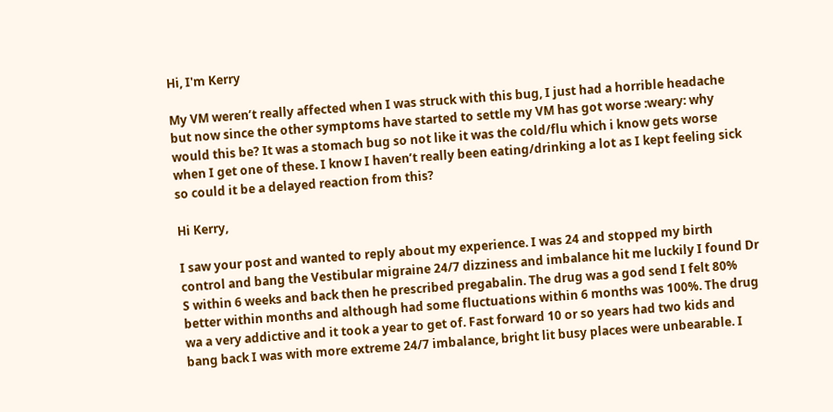Hi, I'm Kerry

My VM weren’t really affected when I was struck with this bug, I just had a horrible headache but now since the other symptoms have started to settle my VM has got worse :weary: why would this be? It was a stomach bug so not like it was the cold/flu which i know gets worse when I get one of these. I know I haven’t really been eating/drinking a lot as I kept feeling sick so could it be a delayed reaction from this?

Hi Kerry,

I saw your post and wanted to reply about my experience. I was 24 and stopped my birth control and bang the Vestibular migraine 24/7 dizziness and imbalance hit me luckily I found Dr S within 6 weeks and back then he prescribed pregabalin. The drug was a god send I felt 80% better within months and although had some fluctuations within 6 months was 100%. The drug wa a very addictive and it took a year to get of. Fast forward 10 or so years had two kids and bang back I was with more extreme 24/7 imbalance, bright lit busy places were unbearable. I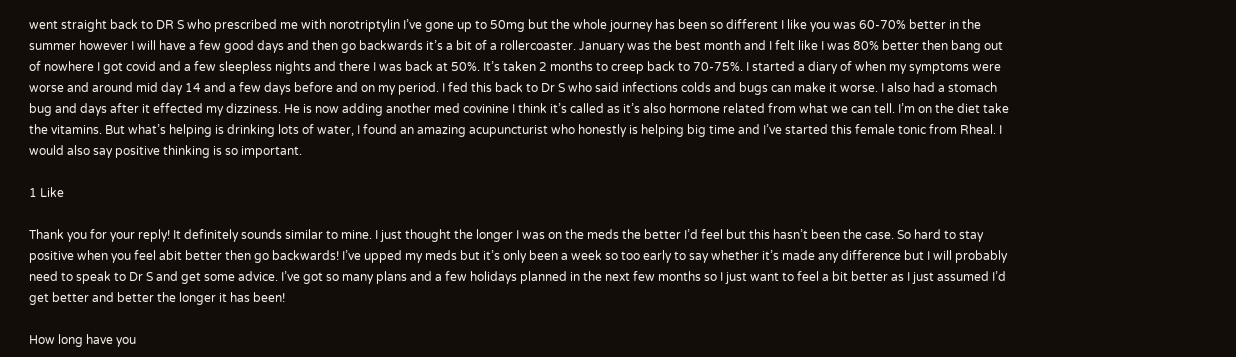went straight back to DR S who prescribed me with norotriptylin I’ve gone up to 50mg but the whole journey has been so different I like you was 60-70% better in the summer however I will have a few good days and then go backwards it’s a bit of a rollercoaster. January was the best month and I felt like I was 80% better then bang out of nowhere I got covid and a few sleepless nights and there I was back at 50%. It’s taken 2 months to creep back to 70-75%. I started a diary of when my symptoms were worse and around mid day 14 and a few days before and on my period. I fed this back to Dr S who said infections colds and bugs can make it worse. I also had a stomach bug and days after it effected my dizziness. He is now adding another med covinine I think it’s called as it’s also hormone related from what we can tell. I’m on the diet take the vitamins. But what’s helping is drinking lots of water, I found an amazing acupuncturist who honestly is helping big time and I’ve started this female tonic from Rheal. I would also say positive thinking is so important.

1 Like

Thank you for your reply! It definitely sounds similar to mine. I just thought the longer I was on the meds the better I’d feel but this hasn’t been the case. So hard to stay positive when you feel abit better then go backwards! I’ve upped my meds but it’s only been a week so too early to say whether it’s made any difference but I will probably need to speak to Dr S and get some advice. I’ve got so many plans and a few holidays planned in the next few months so I just want to feel a bit better as I just assumed I’d get better and better the longer it has been!

How long have you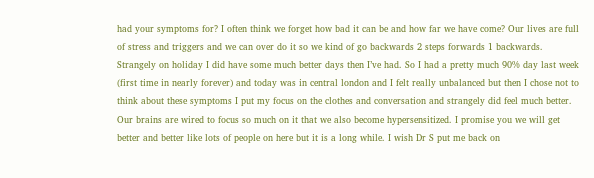had your symptoms for? I often think we forget how bad it can be and how far we have come? Our lives are full of stress and triggers and we can over do it so we kind of go backwards 2 steps forwards 1 backwards. Strangely on holiday I did have some much better days then I’ve had. So I had a pretty much 90% day last week (first time in nearly forever) and today was in central london and I felt really unbalanced but then I chose not to think about these symptoms I put my focus on the clothes and conversation and strangely did feel much better. Our brains are wired to focus so much on it that we also become hypersensitized. I promise you we will get better and better like lots of people on here but it is a long while. I wish Dr S put me back on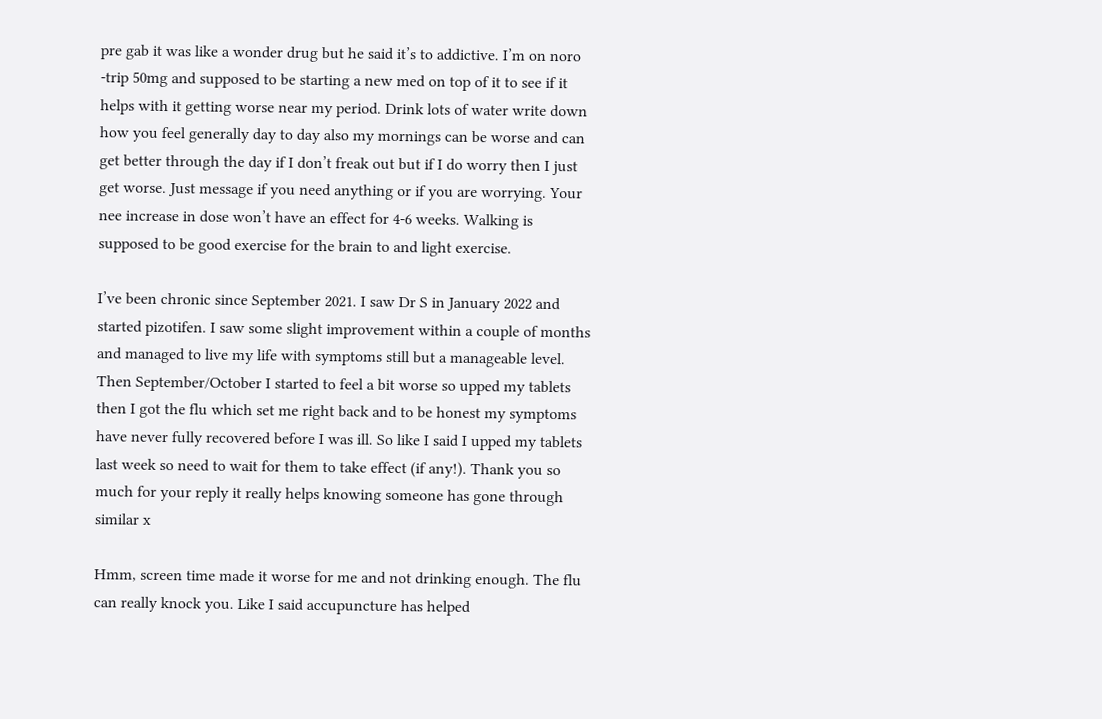pre gab it was like a wonder drug but he said it’s to addictive. I’m on noro -trip 50mg and supposed to be starting a new med on top of it to see if it helps with it getting worse near my period. Drink lots of water write down how you feel generally day to day also my mornings can be worse and can get better through the day if I don’t freak out but if I do worry then I just get worse. Just message if you need anything or if you are worrying. Your nee increase in dose won’t have an effect for 4-6 weeks. Walking is supposed to be good exercise for the brain to and light exercise.

I’ve been chronic since September 2021. I saw Dr S in January 2022 and started pizotifen. I saw some slight improvement within a couple of months and managed to live my life with symptoms still but a manageable level. Then September/October I started to feel a bit worse so upped my tablets then I got the flu which set me right back and to be honest my symptoms have never fully recovered before I was ill. So like I said I upped my tablets last week so need to wait for them to take effect (if any!). Thank you so much for your reply it really helps knowing someone has gone through similar x

Hmm, screen time made it worse for me and not drinking enough. The flu can really knock you. Like I said accupuncture has helped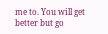me to. You will get better but go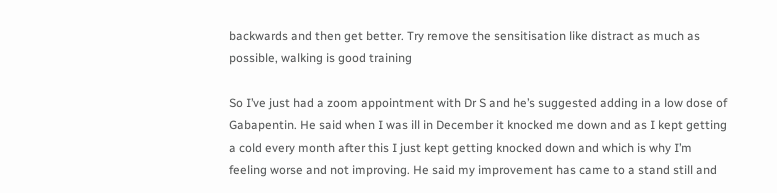backwards and then get better. Try remove the sensitisation like distract as much as possible, walking is good training

So I’ve just had a zoom appointment with Dr S and he’s suggested adding in a low dose of Gabapentin. He said when I was ill in December it knocked me down and as I kept getting a cold every month after this I just kept getting knocked down and which is why I’m feeling worse and not improving. He said my improvement has came to a stand still and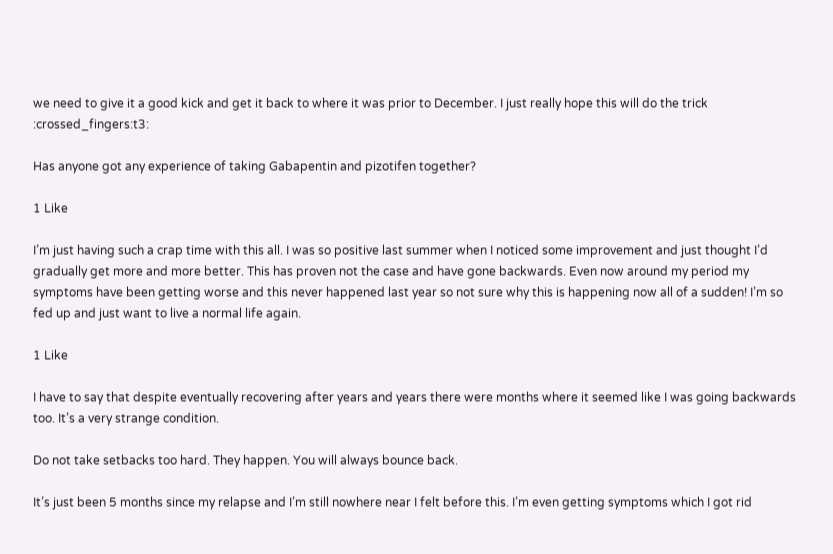we need to give it a good kick and get it back to where it was prior to December. I just really hope this will do the trick :crossed_fingers:t3:

Has anyone got any experience of taking Gabapentin and pizotifen together?

1 Like

I’m just having such a crap time with this all. I was so positive last summer when I noticed some improvement and just thought I’d gradually get more and more better. This has proven not the case and have gone backwards. Even now around my period my symptoms have been getting worse and this never happened last year so not sure why this is happening now all of a sudden! I’m so fed up and just want to live a normal life again.

1 Like

I have to say that despite eventually recovering after years and years there were months where it seemed like I was going backwards too. It’s a very strange condition.

Do not take setbacks too hard. They happen. You will always bounce back.

It’s just been 5 months since my relapse and I’m still nowhere near I felt before this. I’m even getting symptoms which I got rid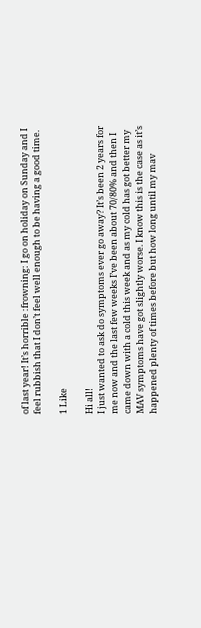of last year! It’s horrible :frowning: I go on holiday on Sunday and I feel rubbish that I don’t feel well enough to be having a good time.

1 Like

Hi all!
I just wanted to ask do symptoms ever go away? It’s been 2 years for me now and the last few weeks I’ve been about 70/80% and then I came down with a cold this week and as my cold has got better my MAV symptoms have got slightly worse. I know this is the case as it’s happened plenty of times before but how long until my mav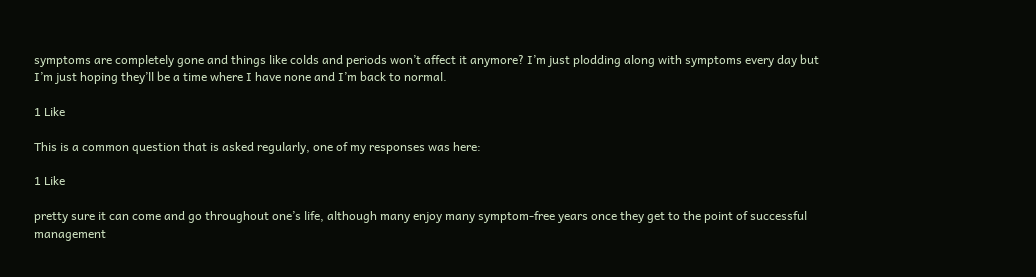symptoms are completely gone and things like colds and periods won’t affect it anymore? I’m just plodding along with symptoms every day but I’m just hoping they’ll be a time where I have none and I’m back to normal.

1 Like

This is a common question that is asked regularly, one of my responses was here:

1 Like

pretty sure it can come and go throughout one’s life, although many enjoy many symptom-free years once they get to the point of successful management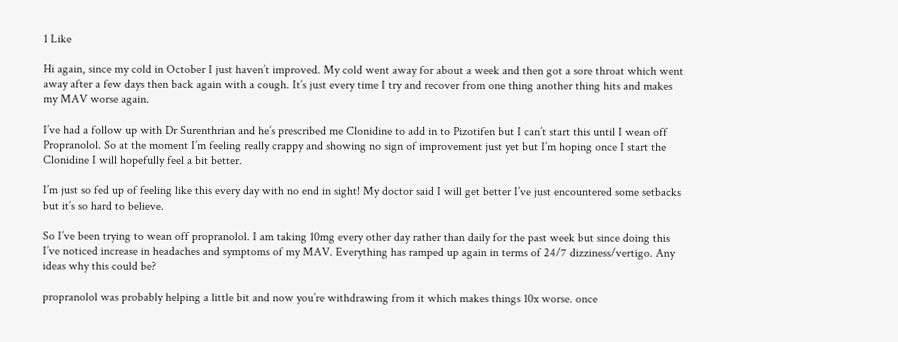1 Like

Hi again, since my cold in October I just haven’t improved. My cold went away for about a week and then got a sore throat which went away after a few days then back again with a cough. It’s just every time I try and recover from one thing another thing hits and makes my MAV worse again.

I’ve had a follow up with Dr Surenthrian and he’s prescribed me Clonidine to add in to Pizotifen but I can’t start this until I wean off Propranolol. So at the moment I’m feeling really crappy and showing no sign of improvement just yet but I’m hoping once I start the Clonidine I will hopefully feel a bit better.

I’m just so fed up of feeling like this every day with no end in sight! My doctor said I will get better I’ve just encountered some setbacks but it’s so hard to believe.

So I’ve been trying to wean off propranolol. I am taking 10mg every other day rather than daily for the past week but since doing this I’ve noticed increase in headaches and symptoms of my MAV. Everything has ramped up again in terms of 24/7 dizziness/vertigo. Any ideas why this could be?

propranolol was probably helping a little bit and now you’re withdrawing from it which makes things 10x worse. once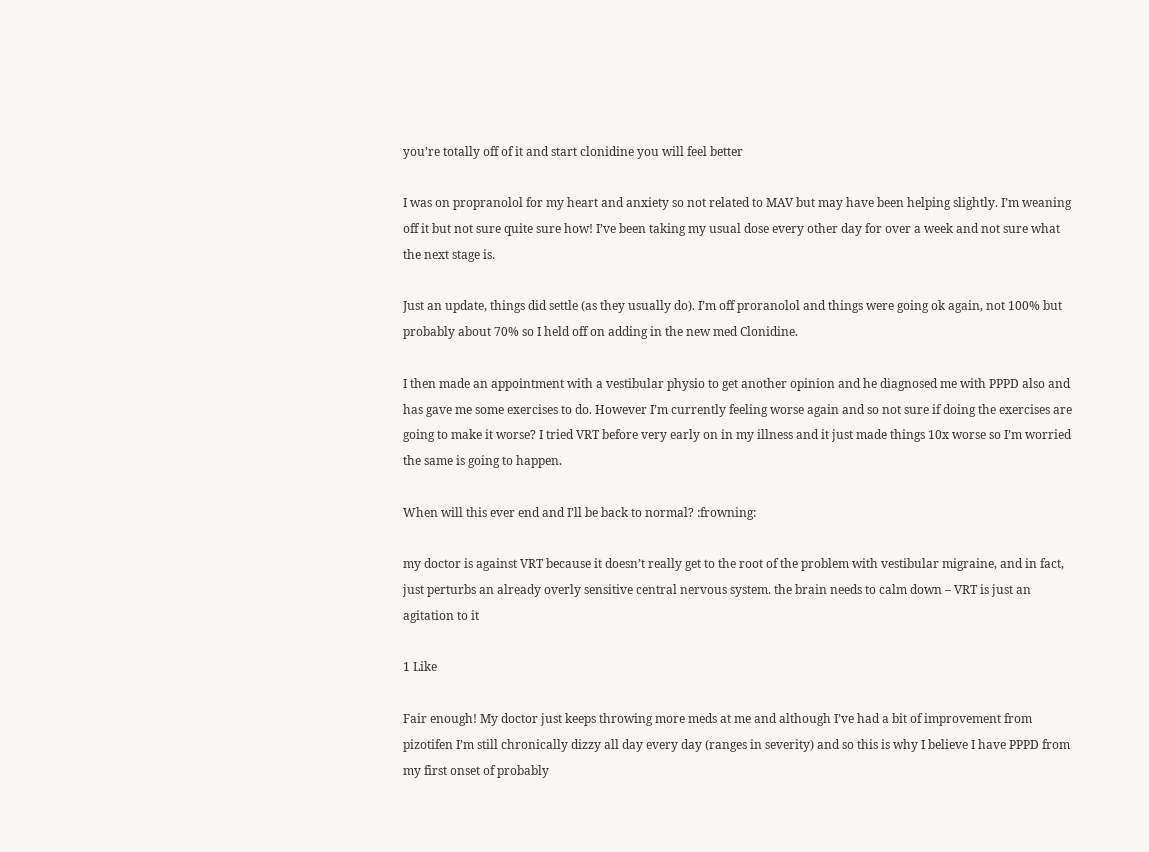you’re totally off of it and start clonidine you will feel better

I was on propranolol for my heart and anxiety so not related to MAV but may have been helping slightly. I’m weaning off it but not sure quite sure how! I’ve been taking my usual dose every other day for over a week and not sure what the next stage is.

Just an update, things did settle (as they usually do). I’m off proranolol and things were going ok again, not 100% but probably about 70% so I held off on adding in the new med Clonidine.

I then made an appointment with a vestibular physio to get another opinion and he diagnosed me with PPPD also and has gave me some exercises to do. However I’m currently feeling worse again and so not sure if doing the exercises are going to make it worse? I tried VRT before very early on in my illness and it just made things 10x worse so I’m worried the same is going to happen.

When will this ever end and I’ll be back to normal? :frowning:

my doctor is against VRT because it doesn’t really get to the root of the problem with vestibular migraine, and in fact, just perturbs an already overly sensitive central nervous system. the brain needs to calm down – VRT is just an agitation to it

1 Like

Fair enough! My doctor just keeps throwing more meds at me and although I’ve had a bit of improvement from pizotifen I’m still chronically dizzy all day every day (ranges in severity) and so this is why I believe I have PPPD from my first onset of probably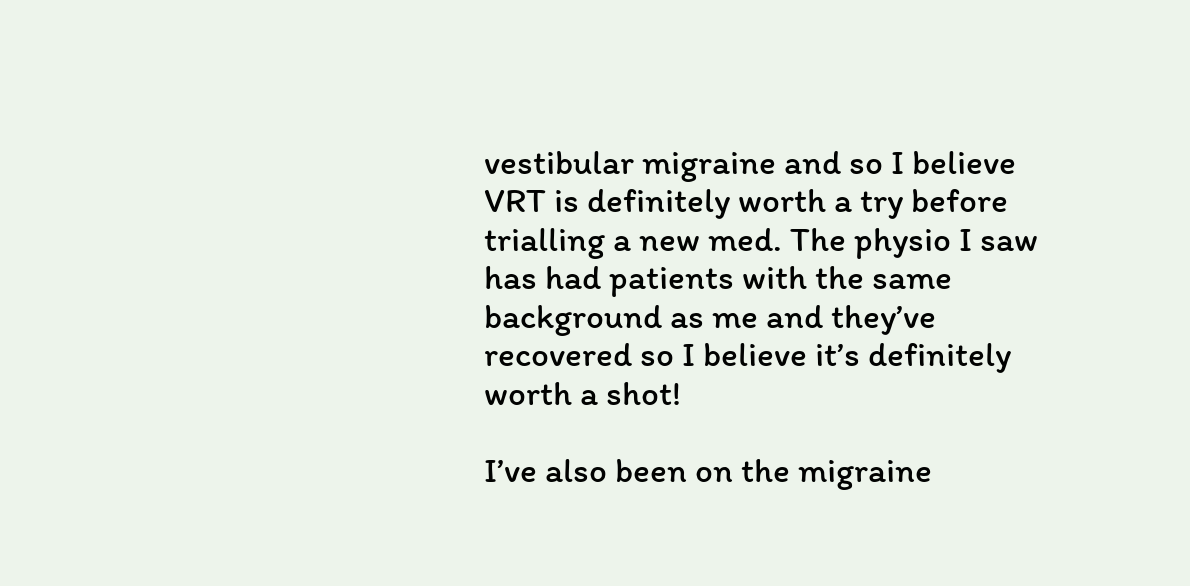vestibular migraine and so I believe VRT is definitely worth a try before trialling a new med. The physio I saw has had patients with the same background as me and they’ve recovered so I believe it’s definitely worth a shot!

I’ve also been on the migraine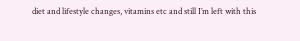diet and lifestyle changes, vitamins etc and still I’m left with this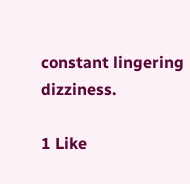constant lingering dizziness.

1 Like